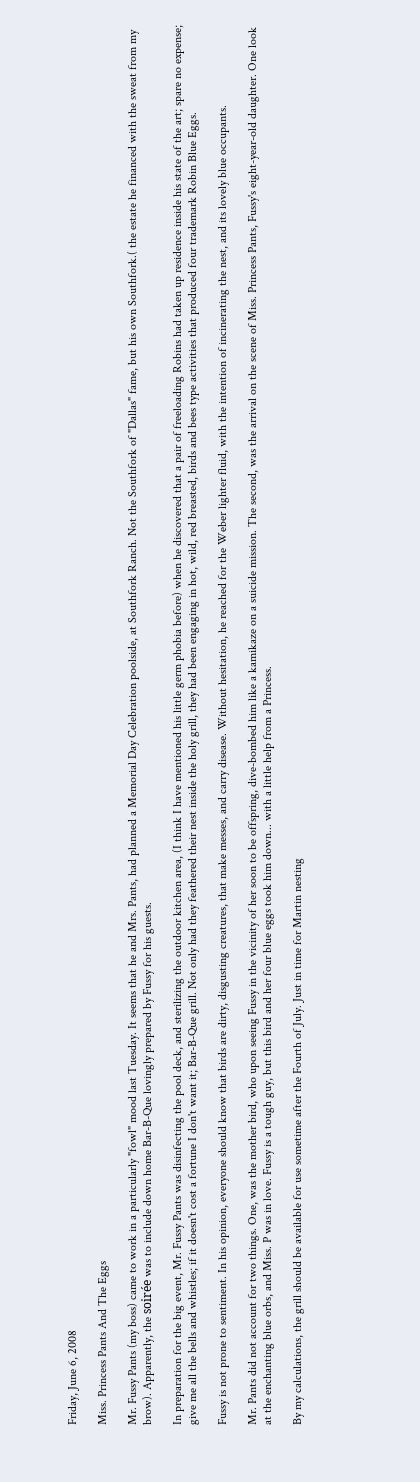Friday, June 6, 2008

Miss. Princess Pants And The Eggs

Mr. Fussy Pants (my boss) came to work in a particularly "fowl" mood last Tuesday. It seems that he and Mrs. Pants, had planned a Memorial Day Celebration poolside, at Southfork Ranch. Not the Southfork of "Dallas" fame, but his own Southfork.( the estate he financed with the sweat from my brow). Apparently, the soirée was to include down home Bar-B-Que lovingly prepared by Fussy for his guests.

In preparation for the big event, Mr. Fussy Pants was disinfecting the pool deck, and sterilizing the outdoor kitchen area, (I think I have mentioned his little germ phobia before) when he discovered that a pair of freeloading Robins had taken up residence inside his state of the art; spare no expense; give me all the bells and whistles; if it doesn't cost a fortune I don't want it; Bar-B-Que grill. Not only had they feathered their nest inside the holy grill, they had been engaging in hot, wild, red breasted, birds and bees type activities that produced four trademark Robin Blue Eggs.

Fussy is not prone to sentiment. In his opinion, everyone should know that birds are dirty, disgusting creatures, that make messes, and carry disease. Without hesitation, he reached for the Weber lighter fluid, with the intention of incinerating the nest, and its lovely blue occupants.

Mr. Pants did not account for two things. One, was the mother bird, who upon seeing Fussy in the vicinity of her soon to be offspring, dive-bombed him like a kamikaze on a suicide mission. The second, was the arrival on the scene of Miss. Princess Pants, Fussy's eight-year-old daughter. One look at the enchanting blue orbs, and Miss. P was in love. Fussy is a tough guy, but this bird and her four blue eggs took him down... with a little help from a Princess.

By my calculations, the grill should be available for use sometime after the Fourth of July. Just in time for Martin nesting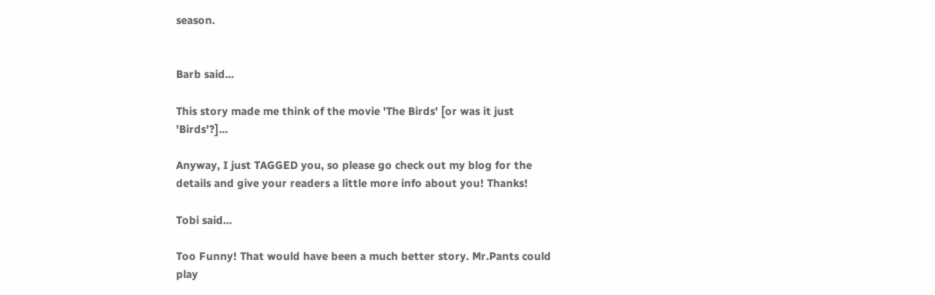season.


Barb said...

This story made me think of the movie 'The Birds' [or was it just 'Birds'?]...

Anyway, I just TAGGED you, so please go check out my blog for the details and give your readers a little more info about you! Thanks!

Tobi said...

Too Funny! That would have been a much better story. Mr.Pants could play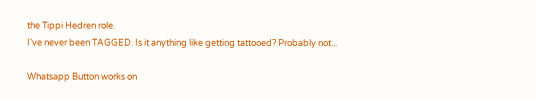the Tippi Hedren role.
I've never been TAGGED. Is it anything like getting tattooed? Probably not...

Whatsapp Button works on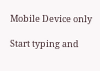Mobile Device only

Start typing and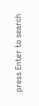press Enter to search